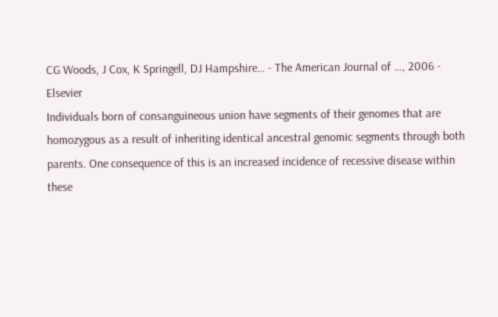CG Woods, J Cox, K Springell, DJ Hampshire… - The American Journal of …, 2006 - Elsevier
Individuals born of consanguineous union have segments of their genomes that are
homozygous as a result of inheriting identical ancestral genomic segments through both
parents. One consequence of this is an increased incidence of recessive disease within
these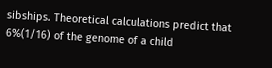sibships. Theoretical calculations predict that 6%(1/16) of the genome of a child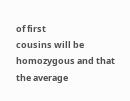of first
cousins will be homozygous and that the average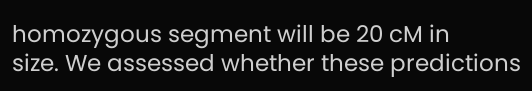homozygous segment will be 20 cM in
size. We assessed whether these predictions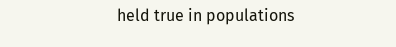held true in populations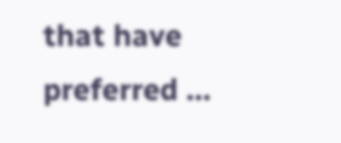that have preferred …